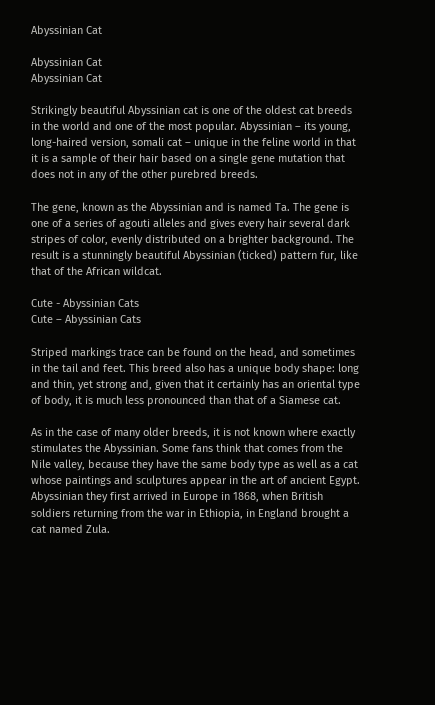Abyssinian Cat

Abyssinian Cat
Abyssinian Cat

Strikingly beautiful Abyssinian cat is one of the oldest cat breeds in the world and one of the most popular. Abyssinian – its young, long-haired version, somali cat – unique in the feline world in that it is a sample of their hair based on a single gene mutation that does not in any of the other purebred breeds.

The gene, known as the Abyssinian and is named Ta. The gene is one of a series of agouti alleles and gives every hair several dark stripes of color, evenly distributed on a brighter background. The result is a stunningly beautiful Abyssinian (ticked) pattern fur, like that of the African wildcat.

Cute - Abyssinian Cats
Cute – Abyssinian Cats

Striped markings trace can be found on the head, and sometimes in the tail and feet. This breed also has a unique body shape: long and thin, yet strong and, given that it certainly has an oriental type of body, it is much less pronounced than that of a Siamese cat.

As in the case of many older breeds, it is not known where exactly stimulates the Abyssinian. Some fans think that comes from the Nile valley, because they have the same body type as well as a cat whose paintings and sculptures appear in the art of ancient Egypt. Abyssinian they first arrived in Europe in 1868, when British soldiers returning from the war in Ethiopia, in England brought a cat named Zula.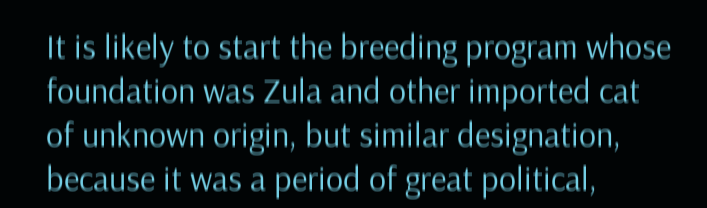It is likely to start the breeding program whose foundation was Zula and other imported cat of unknown origin, but similar designation, because it was a period of great political,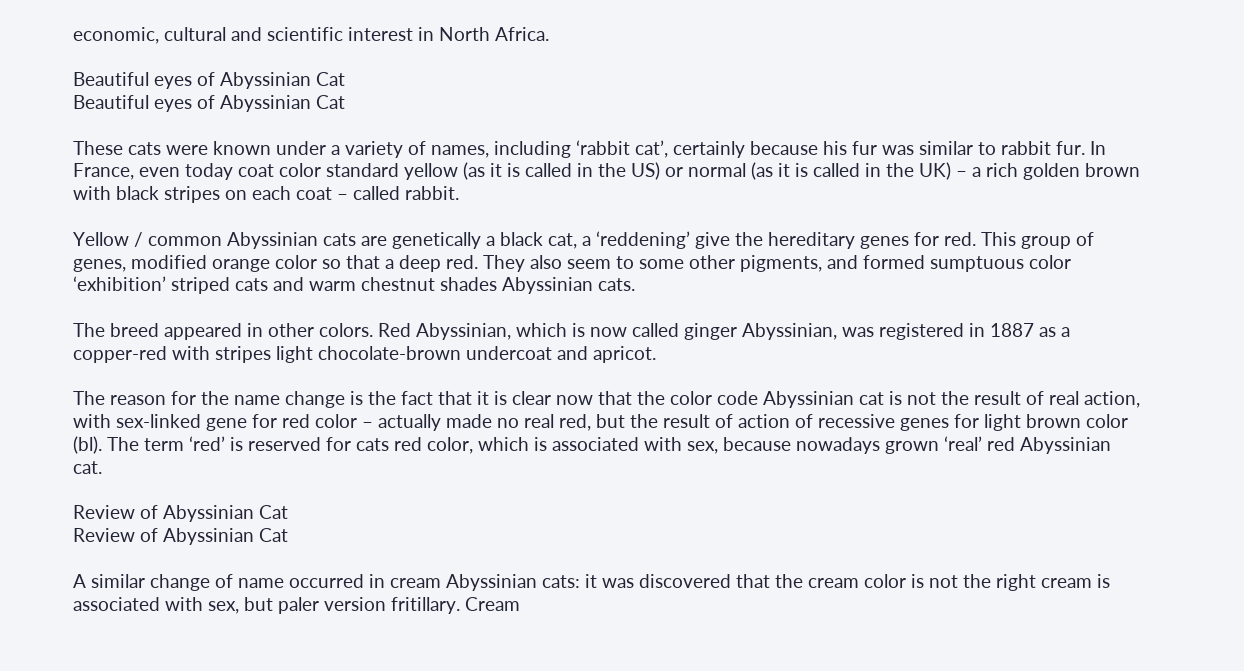economic, cultural and scientific interest in North Africa.

Beautiful eyes of Abyssinian Cat
Beautiful eyes of Abyssinian Cat

These cats were known under a variety of names, including ‘rabbit cat’, certainly because his fur was similar to rabbit fur. In France, even today coat color standard yellow (as it is called in the US) or normal (as it is called in the UK) – a rich golden brown with black stripes on each coat – called rabbit.

Yellow / common Abyssinian cats are genetically a black cat, a ‘reddening’ give the hereditary genes for red. This group of genes, modified orange color so that a deep red. They also seem to some other pigments, and formed sumptuous color ‘exhibition’ striped cats and warm chestnut shades Abyssinian cats.

The breed appeared in other colors. Red Abyssinian, which is now called ginger Abyssinian, was registered in 1887 as a copper-red with stripes light chocolate-brown undercoat and apricot.

The reason for the name change is the fact that it is clear now that the color code Abyssinian cat is not the result of real action, with sex-linked gene for red color – actually made no real red, but the result of action of recessive genes for light brown color (bl). The term ‘red’ is reserved for cats red color, which is associated with sex, because nowadays grown ‘real’ red Abyssinian cat.

Review of Abyssinian Cat
Review of Abyssinian Cat

A similar change of name occurred in cream Abyssinian cats: it was discovered that the cream color is not the right cream is associated with sex, but paler version fritillary. Cream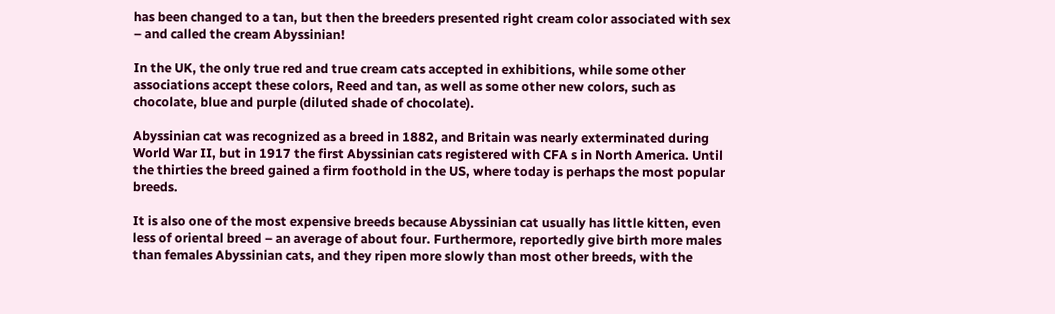has been changed to a tan, but then the breeders presented right cream color associated with sex – and called the cream Abyssinian!

In the UK, the only true red and true cream cats accepted in exhibitions, while some other associations accept these colors, Reed and tan, as well as some other new colors, such as chocolate, blue and purple (diluted shade of chocolate).

Abyssinian cat was recognized as a breed in 1882, and Britain was nearly exterminated during World War II, but in 1917 the first Abyssinian cats registered with CFA s in North America. Until the thirties the breed gained a firm foothold in the US, where today is perhaps the most popular breeds.

It is also one of the most expensive breeds because Abyssinian cat usually has little kitten, even less of oriental breed – an average of about four. Furthermore, reportedly give birth more males than females Abyssinian cats, and they ripen more slowly than most other breeds, with the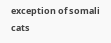exception of somali cats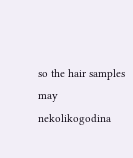so the hair samples may nekolikogodina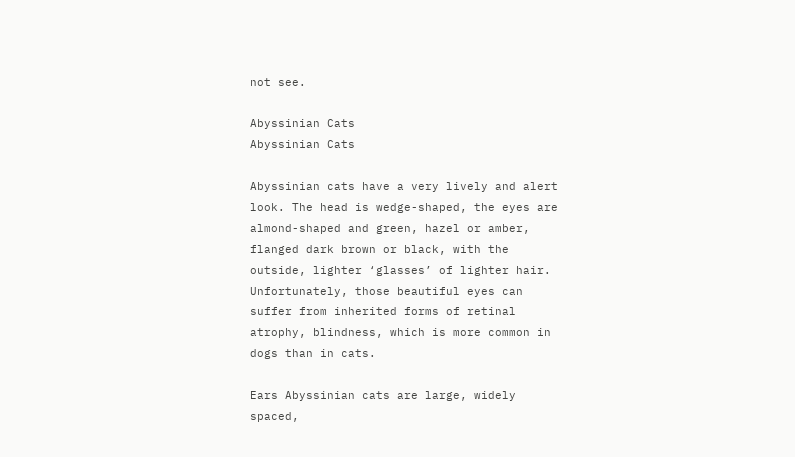not see.

Abyssinian Cats
Abyssinian Cats

Abyssinian cats have a very lively and alert look. The head is wedge-shaped, the eyes are almond-shaped and green, hazel or amber, flanged dark brown or black, with the outside, lighter ‘glasses’ of lighter hair. Unfortunately, those beautiful eyes can suffer from inherited forms of retinal atrophy, blindness, which is more common in dogs than in cats.

Ears Abyssinian cats are large, widely spaced,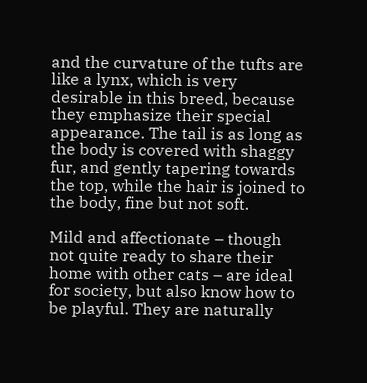and the curvature of the tufts are like a lynx, which is very desirable in this breed, because they emphasize their special appearance. The tail is as long as the body is covered with shaggy fur, and gently tapering towards the top, while the hair is joined to the body, fine but not soft.

Mild and affectionate – though not quite ready to share their home with other cats – are ideal for society, but also know how to be playful. They are naturally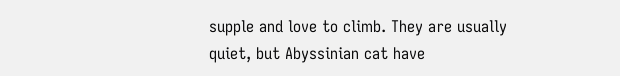supple and love to climb. They are usually quiet, but Abyssinian cat have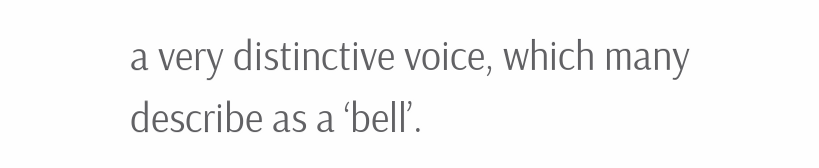a very distinctive voice, which many describe as a ‘bell’.